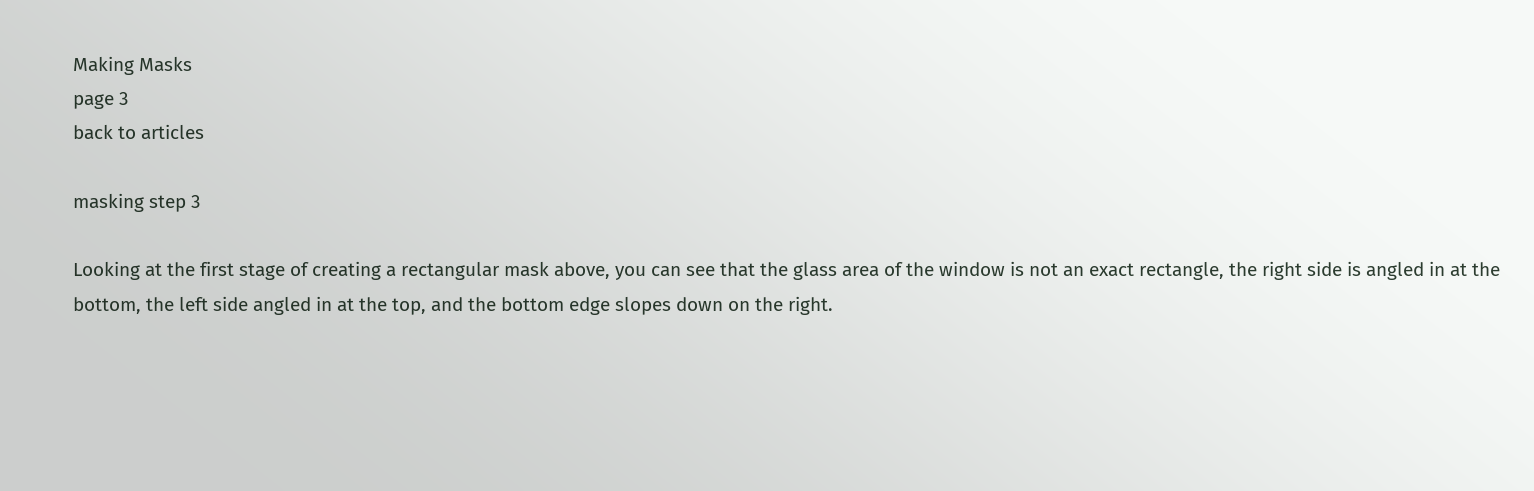Making Masks
page 3
back to articles

masking step 3

Looking at the first stage of creating a rectangular mask above, you can see that the glass area of the window is not an exact rectangle, the right side is angled in at the bottom, the left side angled in at the top, and the bottom edge slopes down on the right.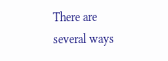There are several ways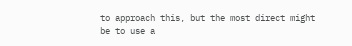to approach this, but the most direct might be to use a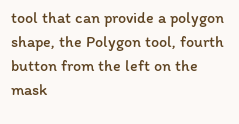tool that can provide a polygon shape, the Polygon tool, fourth button from the left on the mask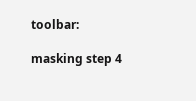toolbar:

masking step 4